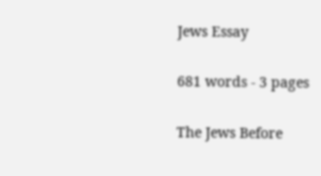Jews Essay

681 words - 3 pages

The Jews Before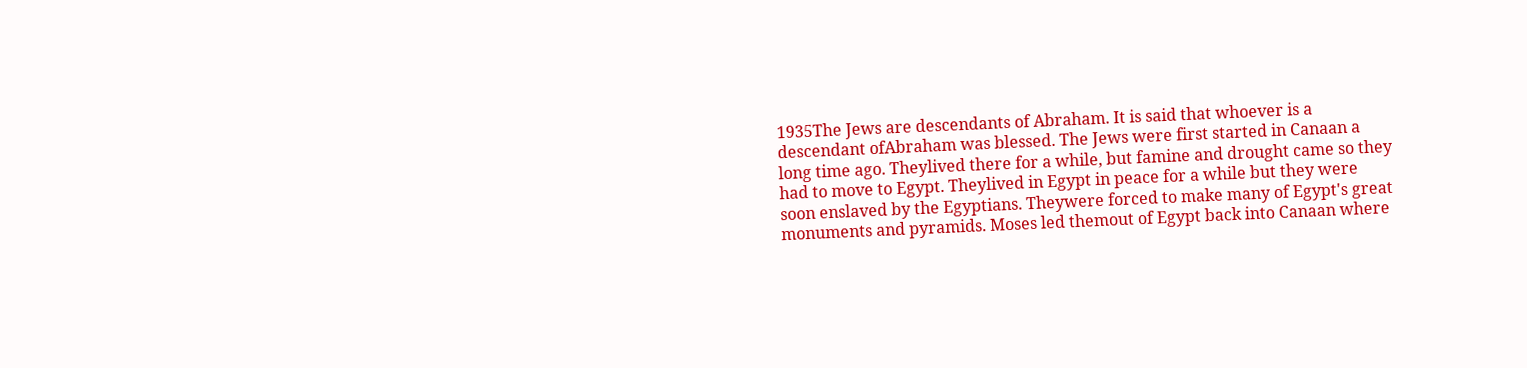1935The Jews are descendants of Abraham. It is said that whoever is a descendant ofAbraham was blessed. The Jews were first started in Canaan a long time ago. Theylived there for a while, but famine and drought came so they had to move to Egypt. Theylived in Egypt in peace for a while but they were soon enslaved by the Egyptians. Theywere forced to make many of Egypt's great monuments and pyramids. Moses led themout of Egypt back into Canaan where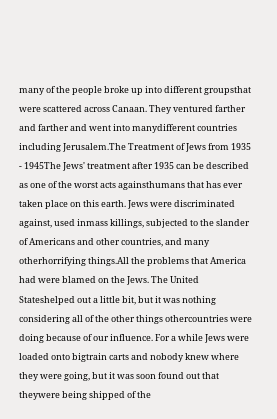many of the people broke up into different groupsthat were scattered across Canaan. They ventured farther and farther and went into manydifferent countries including Jerusalem.The Treatment of Jews from 1935 - 1945The Jews' treatment after 1935 can be described as one of the worst acts againsthumans that has ever taken place on this earth. Jews were discriminated against, used inmass killings, subjected to the slander of Americans and other countries, and many otherhorrifying things.All the problems that America had were blamed on the Jews. The United Stateshelped out a little bit, but it was nothing considering all of the other things othercountries were doing because of our influence. For a while Jews were loaded onto bigtrain carts and nobody knew where they were going, but it was soon found out that theywere being shipped of the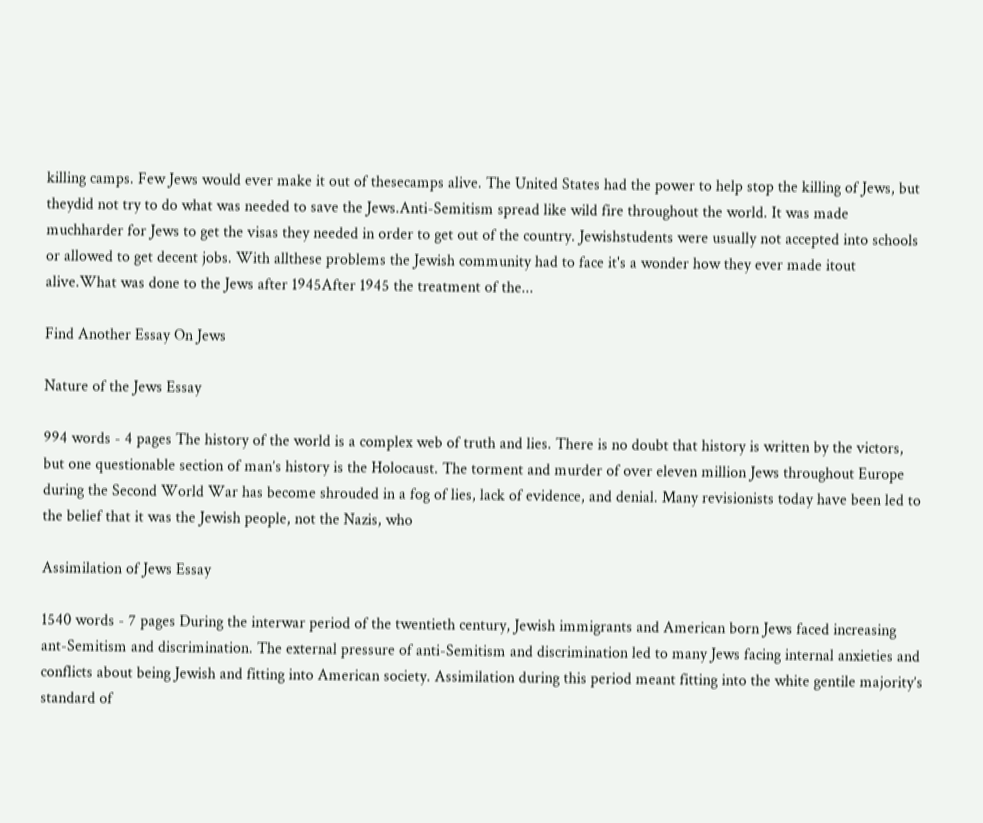killing camps. Few Jews would ever make it out of thesecamps alive. The United States had the power to help stop the killing of Jews, but theydid not try to do what was needed to save the Jews.Anti-Semitism spread like wild fire throughout the world. It was made muchharder for Jews to get the visas they needed in order to get out of the country. Jewishstudents were usually not accepted into schools or allowed to get decent jobs. With allthese problems the Jewish community had to face it's a wonder how they ever made itout alive.What was done to the Jews after 1945After 1945 the treatment of the...

Find Another Essay On Jews

Nature of the Jews Essay

994 words - 4 pages The history of the world is a complex web of truth and lies. There is no doubt that history is written by the victors, but one questionable section of man’s history is the Holocaust. The torment and murder of over eleven million Jews throughout Europe during the Second World War has become shrouded in a fog of lies, lack of evidence, and denial. Many revisionists today have been led to the belief that it was the Jewish people, not the Nazis, who

Assimilation of Jews Essay

1540 words - 7 pages During the interwar period of the twentieth century, Jewish immigrants and American born Jews faced increasing ant-Semitism and discrimination. The external pressure of anti-Semitism and discrimination led to many Jews facing internal anxieties and conflicts about being Jewish and fitting into American society. Assimilation during this period meant fitting into the white gentile majority’s standard of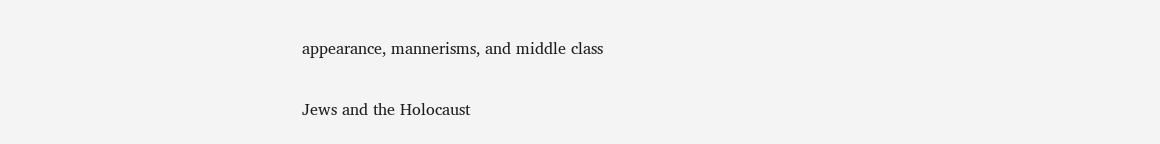appearance, mannerisms, and middle class

Jews and the Holocaust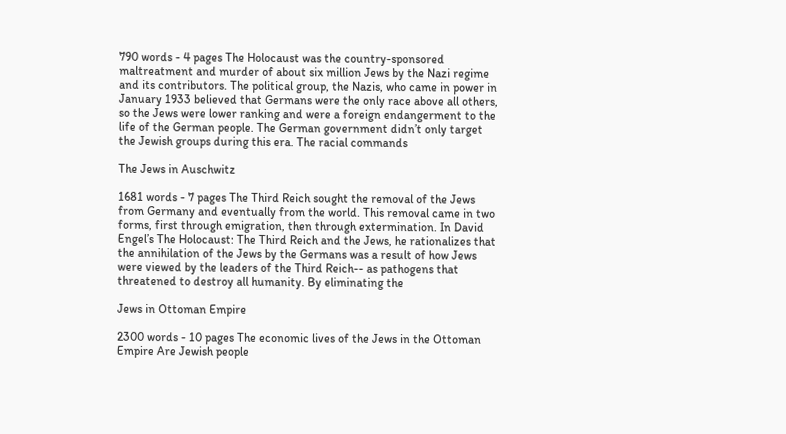790 words - 4 pages The Holocaust was the country-sponsored maltreatment and murder of about six million Jews by the Nazi regime and its contributors. The political group, the Nazis, who came in power in January 1933 believed that Germans were the only race above all others, so the Jews were lower ranking and were a foreign endangerment to the life of the German people. The German government didn’t only target the Jewish groups during this era. The racial commands

The Jews in Auschwitz

1681 words - 7 pages The Third Reich sought the removal of the Jews from Germany and eventually from the world. This removal came in two forms, first through emigration, then through extermination. In David Engel’s The Holocaust: The Third Reich and the Jews, he rationalizes that the annihilation of the Jews by the Germans was a result of how Jews were viewed by the leaders of the Third Reich-- as pathogens that threatened to destroy all humanity. By eliminating the

Jews in Ottoman Empire

2300 words - 10 pages The economic lives of the Jews in the Ottoman Empire Are Jewish people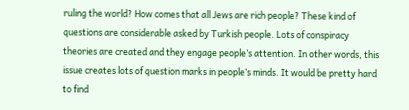ruling the world? How comes that all Jews are rich people? These kind of questions are considerable asked by Turkish people. Lots of conspiracy theories are created and they engage people’s attention. In other words, this issue creates lots of question marks in people’s minds. It would be pretty hard to find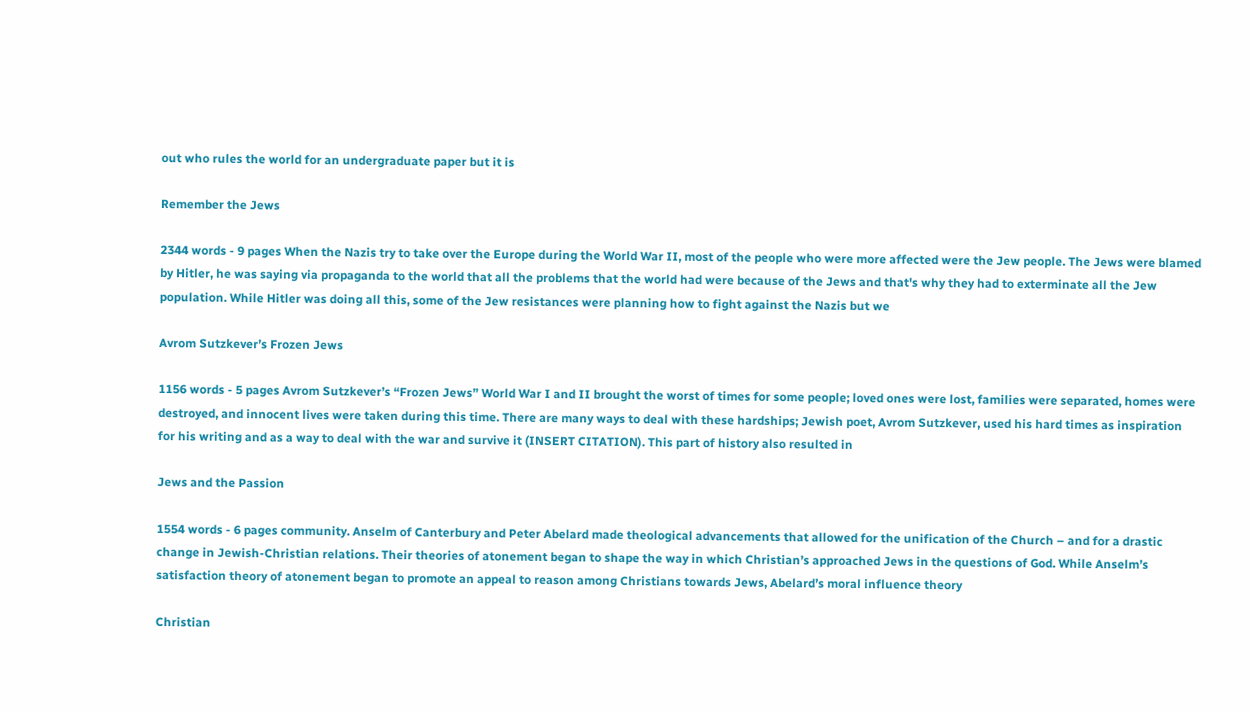out who rules the world for an undergraduate paper but it is

Remember the Jews

2344 words - 9 pages When the Nazis try to take over the Europe during the World War II, most of the people who were more affected were the Jew people. The Jews were blamed by Hitler, he was saying via propaganda to the world that all the problems that the world had were because of the Jews and that's why they had to exterminate all the Jew population. While Hitler was doing all this, some of the Jew resistances were planning how to fight against the Nazis but we

Avrom Sutzkever’s Frozen Jews

1156 words - 5 pages Avrom Sutzkever’s “Frozen Jews” World War I and II brought the worst of times for some people; loved ones were lost, families were separated, homes were destroyed, and innocent lives were taken during this time. There are many ways to deal with these hardships; Jewish poet, Avrom Sutzkever, used his hard times as inspiration for his writing and as a way to deal with the war and survive it (INSERT CITATION). This part of history also resulted in

Jews and the Passion

1554 words - 6 pages community. Anselm of Canterbury and Peter Abelard made theological advancements that allowed for the unification of the Church – and for a drastic change in Jewish-Christian relations. Their theories of atonement began to shape the way in which Christian’s approached Jews in the questions of God. While Anselm’s satisfaction theory of atonement began to promote an appeal to reason among Christians towards Jews, Abelard’s moral influence theory

Christian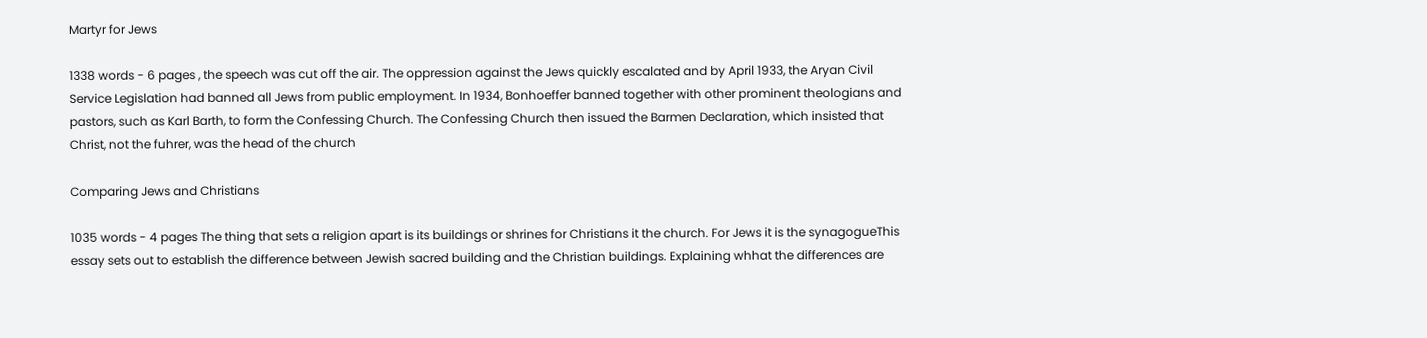Martyr for Jews

1338 words - 6 pages , the speech was cut off the air. The oppression against the Jews quickly escalated and by April 1933, the Aryan Civil Service Legislation had banned all Jews from public employment. In 1934, Bonhoeffer banned together with other prominent theologians and pastors, such as Karl Barth, to form the Confessing Church. The Confessing Church then issued the Barmen Declaration, which insisted that Christ, not the fuhrer, was the head of the church

Comparing Jews and Christians

1035 words - 4 pages The thing that sets a religion apart is its buildings or shrines for Christians it the church. For Jews it is the synagogueThis essay sets out to establish the difference between Jewish sacred building and the Christian buildings. Explaining whhat the differences are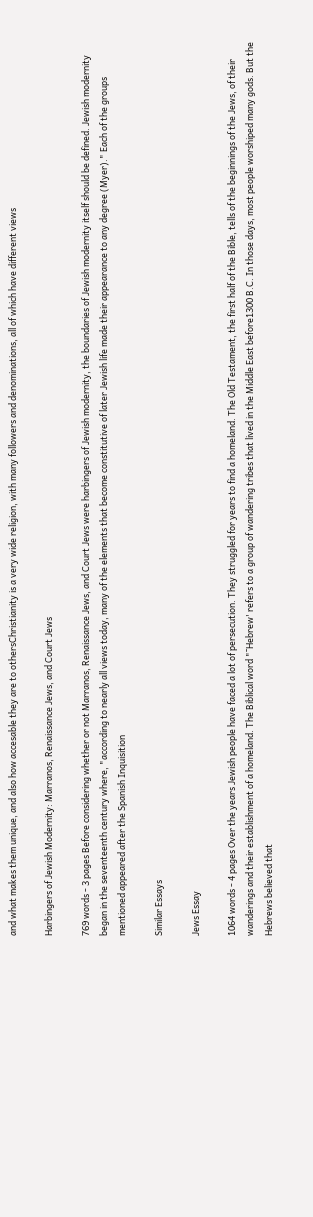and what makes them unique, and also how accesable they are to othersChristianity is a very wide religion, with many followers and denominations, all of which have different views

Harbingers of Jewish Modernity: Marranos, Renaissance Jews, and Court Jews

769 words - 3 pages Before considering whether or not Marranos, Renaissance Jews, and Court Jews were harbingers of Jewish modernity, the boundaries of Jewish modernity itself should be defined. Jewish modernity began in the seventeenth century where, "according to nearly all views today, many of the elements that become constitutive of later Jewish life made their appearance to any degree (Myer)." Each of the groups mentioned appeared after the Spanish Inquisition

Similar Essays

Jews Essay

1064 words - 4 pages Over the years Jewish people have faced a lot of persecution. They struggled for years to find a homeland. The Old Testament, the first half of the Bible, tells of the beginnings of the Jews, of their wanderings and their establishment of a homeland. The Biblical word "˜Hebrew' refers to a group of wandering tribes that lived in the Middle East before1300 B.C. In those days, most people worshiped many gods. But the Hebrews believed that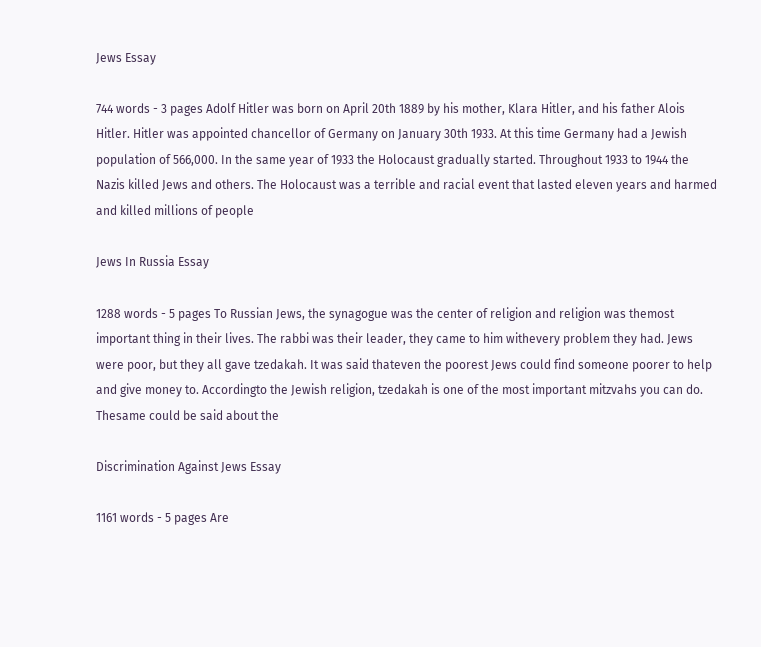Jews Essay

744 words - 3 pages Adolf Hitler was born on April 20th 1889 by his mother, Klara Hitler, and his father Alois Hitler. Hitler was appointed chancellor of Germany on January 30th 1933. At this time Germany had a Jewish population of 566,000. In the same year of 1933 the Holocaust gradually started. Throughout 1933 to 1944 the Nazis killed Jews and others. The Holocaust was a terrible and racial event that lasted eleven years and harmed and killed millions of people

Jews In Russia Essay

1288 words - 5 pages To Russian Jews, the synagogue was the center of religion and religion was themost important thing in their lives. The rabbi was their leader, they came to him withevery problem they had. Jews were poor, but they all gave tzedakah. It was said thateven the poorest Jews could find someone poorer to help and give money to. Accordingto the Jewish religion, tzedakah is one of the most important mitzvahs you can do. Thesame could be said about the

Discrimination Against Jews Essay

1161 words - 5 pages Are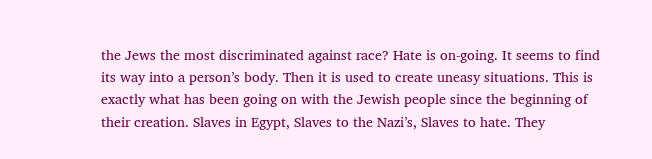the Jews the most discriminated against race? Hate is on-going. It seems to find its way into a person’s body. Then it is used to create uneasy situations. This is exactly what has been going on with the Jewish people since the beginning of their creation. Slaves in Egypt, Slaves to the Nazi’s, Slaves to hate. They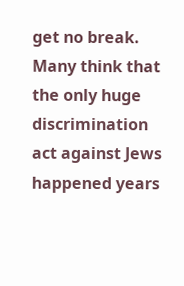get no break. Many think that the only huge discrimination act against Jews happened years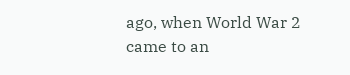ago, when World War 2 came to an